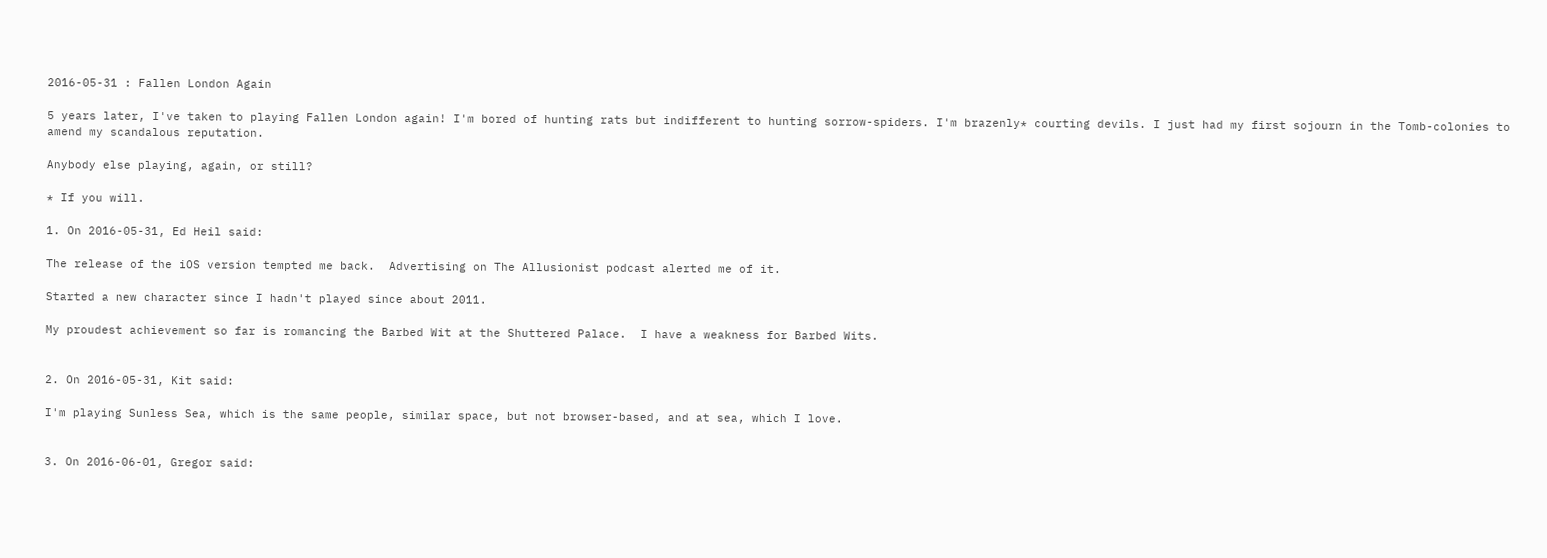2016-05-31 : Fallen London Again

5 years later, I've taken to playing Fallen London again! I'm bored of hunting rats but indifferent to hunting sorrow-spiders. I'm brazenly* courting devils. I just had my first sojourn in the Tomb-colonies to amend my scandalous reputation.

Anybody else playing, again, or still?

* If you will.

1. On 2016-05-31, Ed Heil said:

The release of the iOS version tempted me back.  Advertising on The Allusionist podcast alerted me of it.

Started a new character since I hadn't played since about 2011.

My proudest achievement so far is romancing the Barbed Wit at the Shuttered Palace.  I have a weakness for Barbed Wits.


2. On 2016-05-31, Kit said:

I'm playing Sunless Sea, which is the same people, similar space, but not browser-based, and at sea, which I love.


3. On 2016-06-01, Gregor said: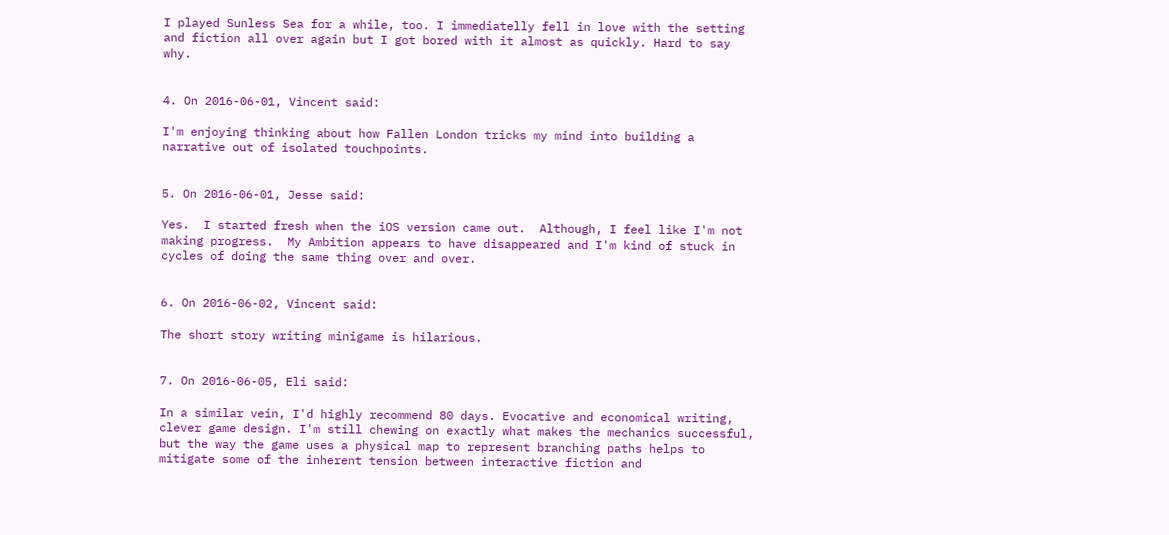I played Sunless Sea for a while, too. I immediatelly fell in love with the setting and fiction all over again but I got bored with it almost as quickly. Hard to say why.


4. On 2016-06-01, Vincent said:

I'm enjoying thinking about how Fallen London tricks my mind into building a narrative out of isolated touchpoints.


5. On 2016-06-01, Jesse said:

Yes.  I started fresh when the iOS version came out.  Although, I feel like I'm not making progress.  My Ambition appears to have disappeared and I'm kind of stuck in cycles of doing the same thing over and over.


6. On 2016-06-02, Vincent said:

The short story writing minigame is hilarious.


7. On 2016-06-05, Eli said:

In a similar vein, I'd highly recommend 80 days. Evocative and economical writing, clever game design. I'm still chewing on exactly what makes the mechanics successful, but the way the game uses a physical map to represent branching paths helps to mitigate some of the inherent tension between interactive fiction and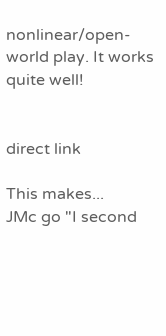nonlinear/open-world play. It works quite well!


direct link

This makes...
JMc go "I second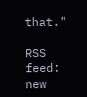that."

RSS feed: new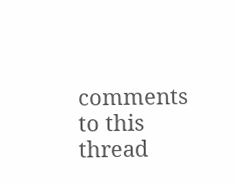comments to this thread